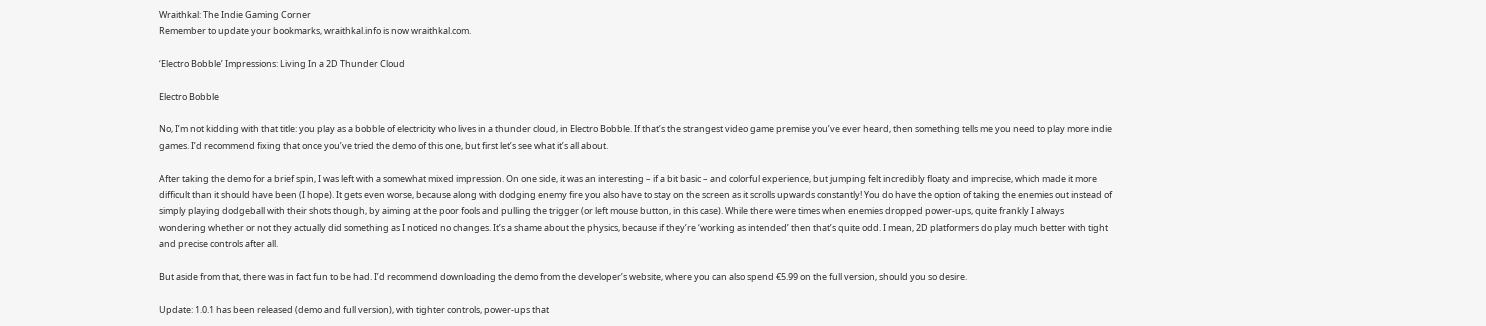Wraithkal: The Indie Gaming Corner
Remember to update your bookmarks, wraithkal.info is now wraithkal.com.

‘Electro Bobble’ Impressions: Living In a 2D Thunder Cloud

Electro Bobble

No, I’m not kidding with that title: you play as a bobble of electricity who lives in a thunder cloud, in Electro Bobble. If that’s the strangest video game premise you’ve ever heard, then something tells me you need to play more indie games. I’d recommend fixing that once you’ve tried the demo of this one, but first let’s see what it’s all about.

After taking the demo for a brief spin, I was left with a somewhat mixed impression. On one side, it was an interesting – if a bit basic – and colorful experience, but jumping felt incredibly floaty and imprecise, which made it more difficult than it should have been (I hope). It gets even worse, because along with dodging enemy fire you also have to stay on the screen as it scrolls upwards constantly! You do have the option of taking the enemies out instead of simply playing dodgeball with their shots though, by aiming at the poor fools and pulling the trigger (or left mouse button, in this case). While there were times when enemies dropped power-ups, quite frankly I always wondering whether or not they actually did something as I noticed no changes. It’s a shame about the physics, because if they’re ‘working as intended’ then that’s quite odd. I mean, 2D platformers do play much better with tight and precise controls after all.

But aside from that, there was in fact fun to be had. I’d recommend downloading the demo from the developer’s website, where you can also spend €5.99 on the full version, should you so desire.

Update: 1.0.1 has been released (demo and full version), with tighter controls, power-ups that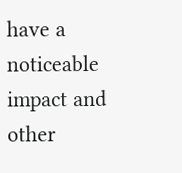have a noticeable impact and other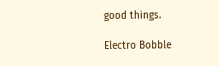good things.

Electro Bobble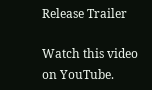Release Trailer

Watch this video on YouTube.